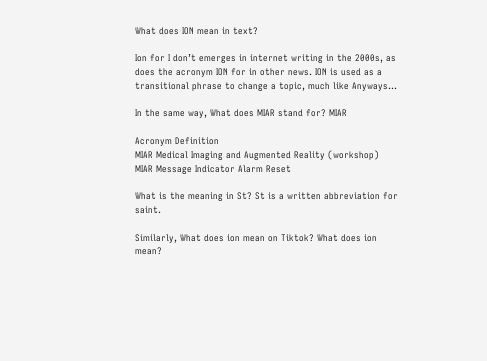What does ION mean in text?

Ion for I don’t emerges in internet writing in the 2000s, as does the acronym ION for in other news. ION is used as a transitional phrase to change a topic, much like Anyways…

In the same way, What does MIAR stand for? MIAR

Acronym Definition
MIAR Medical Imaging and Augmented Reality (workshop)
MIAR Message Indicator Alarm Reset

What is the meaning in St? St is a written abbreviation for saint.

Similarly, What does ion mean on Tiktok? What does ion mean?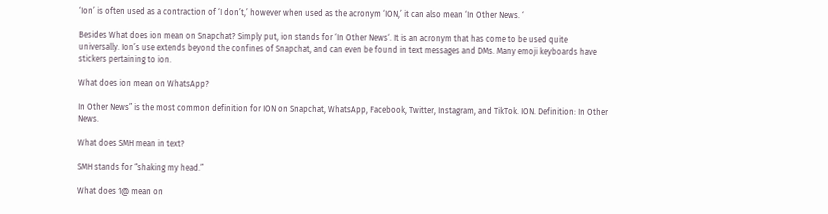‘Ion’ is often used as a contraction of ‘I don’t,’ however when used as the acronym ‘ION,’ it can also mean ‘In Other News. ‘

Besides What does ion mean on Snapchat? Simply put, ion stands for ‘In Other News‘. It is an acronym that has come to be used quite universally. Ion’s use extends beyond the confines of Snapchat, and can even be found in text messages and DMs. Many emoji keyboards have stickers pertaining to ion.

What does ion mean on WhatsApp?

In Other News” is the most common definition for ION on Snapchat, WhatsApp, Facebook, Twitter, Instagram, and TikTok. ION. Definition: In Other News.

What does SMH mean in text?

SMH stands for “shaking my head.”

What does 1@ mean on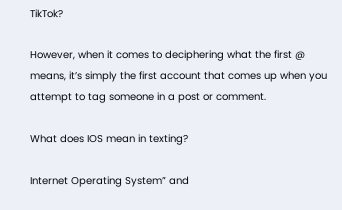TikTok?

However, when it comes to deciphering what the first @ means, it’s simply the first account that comes up when you attempt to tag someone in a post or comment.

What does IOS mean in texting?

Internet Operating System” and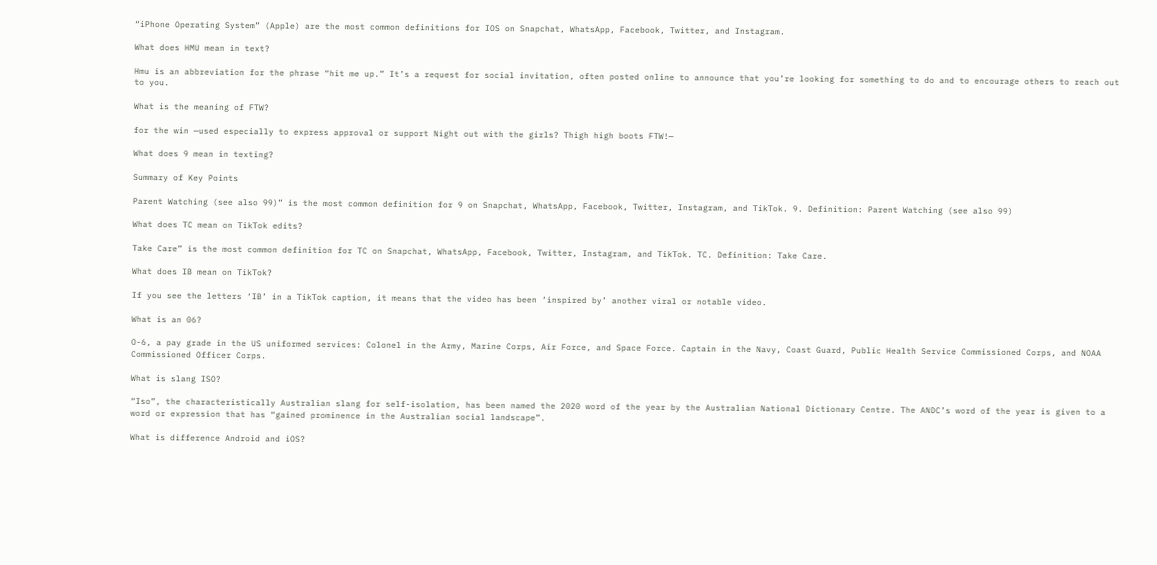“iPhone Operating System” (Apple) are the most common definitions for IOS on Snapchat, WhatsApp, Facebook, Twitter, and Instagram.

What does HMU mean in text?

Hmu is an abbreviation for the phrase “hit me up.” It’s a request for social invitation, often posted online to announce that you’re looking for something to do and to encourage others to reach out to you.

What is the meaning of FTW?

for the win —used especially to express approval or support Night out with the girls? Thigh high boots FTW!—

What does 9 mean in texting?

Summary of Key Points

Parent Watching (see also 99)” is the most common definition for 9 on Snapchat, WhatsApp, Facebook, Twitter, Instagram, and TikTok. 9. Definition: Parent Watching (see also 99)

What does TC mean on TikTok edits?

Take Care” is the most common definition for TC on Snapchat, WhatsApp, Facebook, Twitter, Instagram, and TikTok. TC. Definition: Take Care.

What does IB mean on TikTok?

If you see the letters ‘IB’ in a TikTok caption, it means that the video has been ‘inspired by’ another viral or notable video.

What is an 06?

O-6, a pay grade in the US uniformed services: Colonel in the Army, Marine Corps, Air Force, and Space Force. Captain in the Navy, Coast Guard, Public Health Service Commissioned Corps, and NOAA Commissioned Officer Corps.

What is slang ISO?

“Iso”, the characteristically Australian slang for self-isolation, has been named the 2020 word of the year by the Australian National Dictionary Centre. The ANDC’s word of the year is given to a word or expression that has “gained prominence in the Australian social landscape”.

What is difference Android and iOS?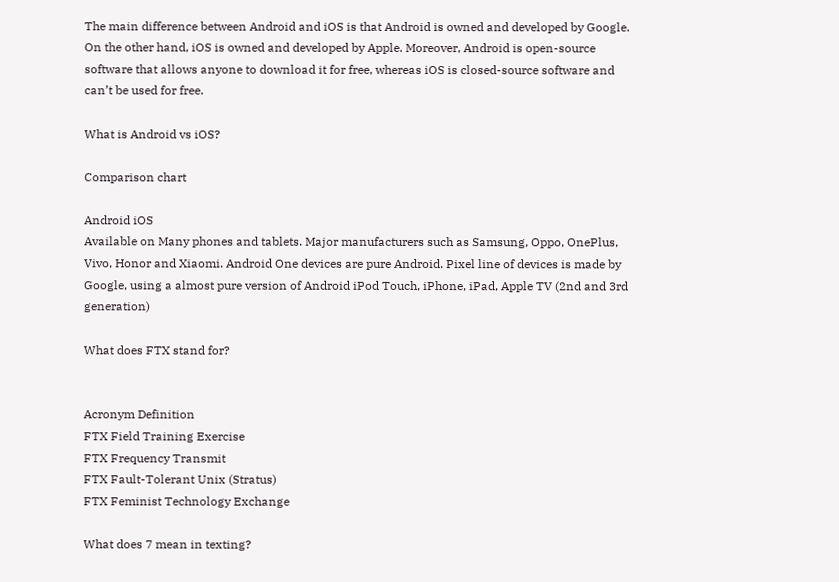The main difference between Android and iOS is that Android is owned and developed by Google. On the other hand, iOS is owned and developed by Apple. Moreover, Android is open-source software that allows anyone to download it for free, whereas iOS is closed-source software and can’t be used for free.

What is Android vs iOS?

Comparison chart

Android iOS
Available on Many phones and tablets. Major manufacturers such as Samsung, Oppo, OnePlus, Vivo, Honor and Xiaomi. Android One devices are pure Android. Pixel line of devices is made by Google, using a almost pure version of Android iPod Touch, iPhone, iPad, Apple TV (2nd and 3rd generation)

What does FTX stand for?


Acronym Definition
FTX Field Training Exercise
FTX Frequency Transmit
FTX Fault-Tolerant Unix (Stratus)
FTX Feminist Technology Exchange

What does 7 mean in texting?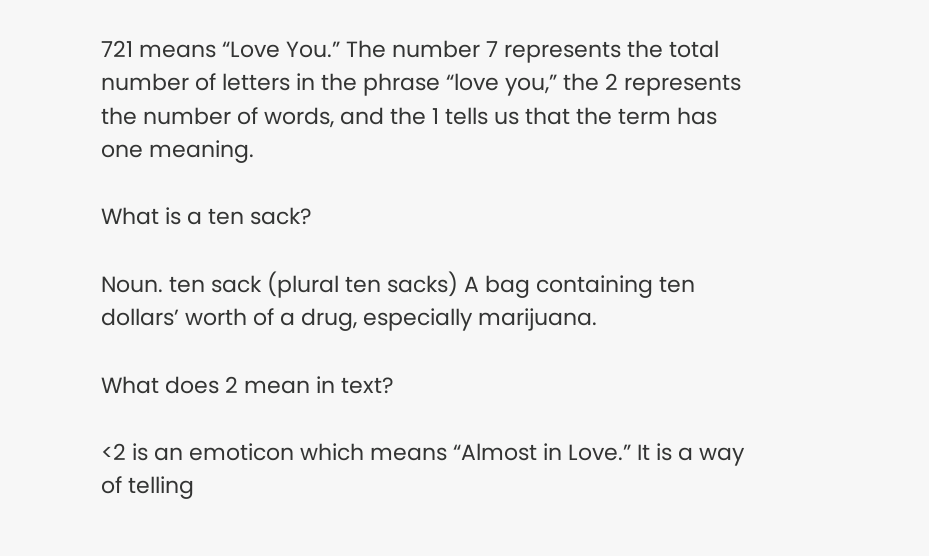721 means “Love You.” The number 7 represents the total number of letters in the phrase “love you,” the 2 represents the number of words, and the 1 tells us that the term has one meaning.

What is a ten sack?

Noun. ten sack (plural ten sacks) A bag containing ten dollars’ worth of a drug, especially marijuana.

What does 2 mean in text?

<2 is an emoticon which means “Almost in Love.” It is a way of telling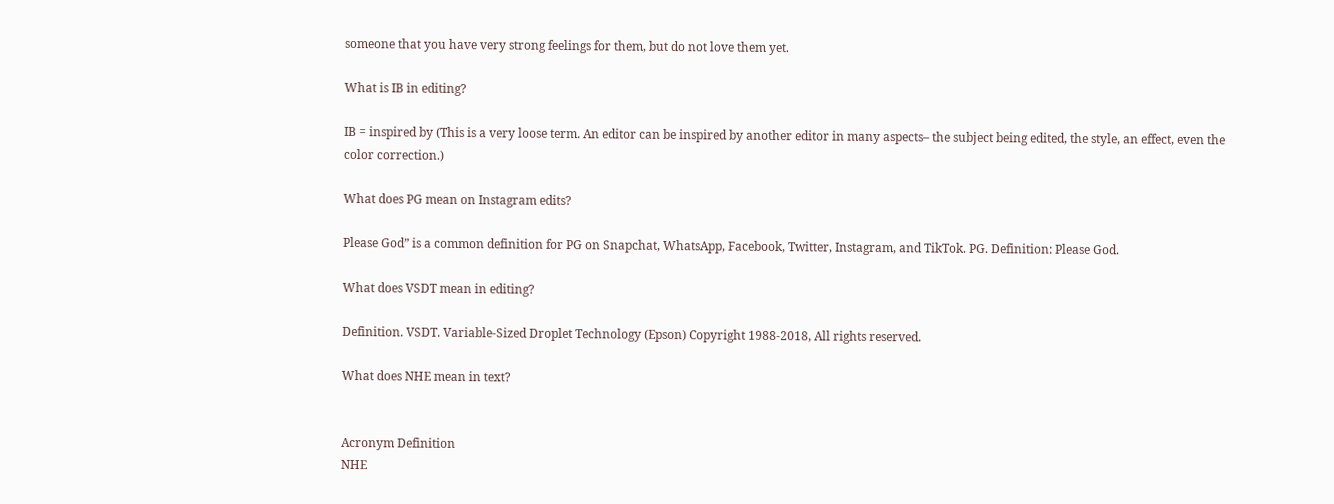someone that you have very strong feelings for them, but do not love them yet.

What is IB in editing?

IB = inspired by (This is a very loose term. An editor can be inspired by another editor in many aspects– the subject being edited, the style, an effect, even the color correction.)

What does PG mean on Instagram edits?

Please God” is a common definition for PG on Snapchat, WhatsApp, Facebook, Twitter, Instagram, and TikTok. PG. Definition: Please God.

What does VSDT mean in editing?

Definition. VSDT. Variable-Sized Droplet Technology (Epson) Copyright 1988-2018, All rights reserved.

What does NHE mean in text?


Acronym Definition
NHE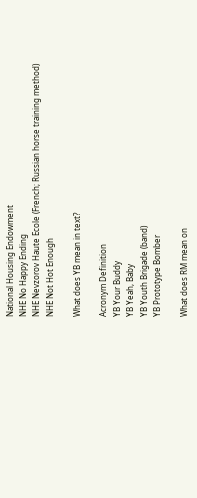National Housing Endowment
NHE No Happy Ending
NHE Nevzorov Haute Ecole (French; Russian horse training method)
NHE Not Hot Enough

What does YB mean in text?

Acronym Definition
YB Your Buddy
YB Yeah, Baby
YB Youth Brigade (band)
YB Prototype Bomber

What does RM mean on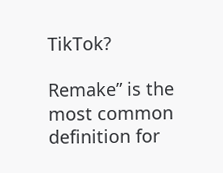TikTok?

Remake” is the most common definition for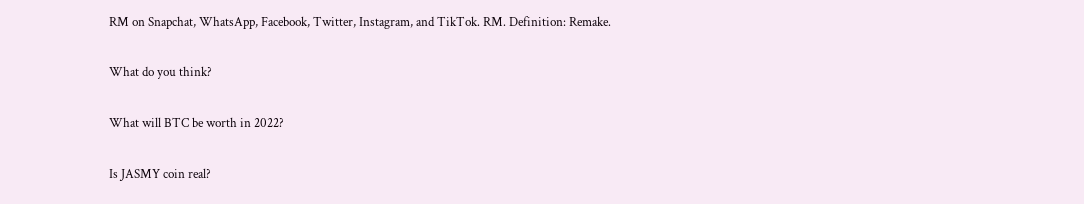RM on Snapchat, WhatsApp, Facebook, Twitter, Instagram, and TikTok. RM. Definition: Remake.

What do you think?

What will BTC be worth in 2022?

Is JASMY coin real?